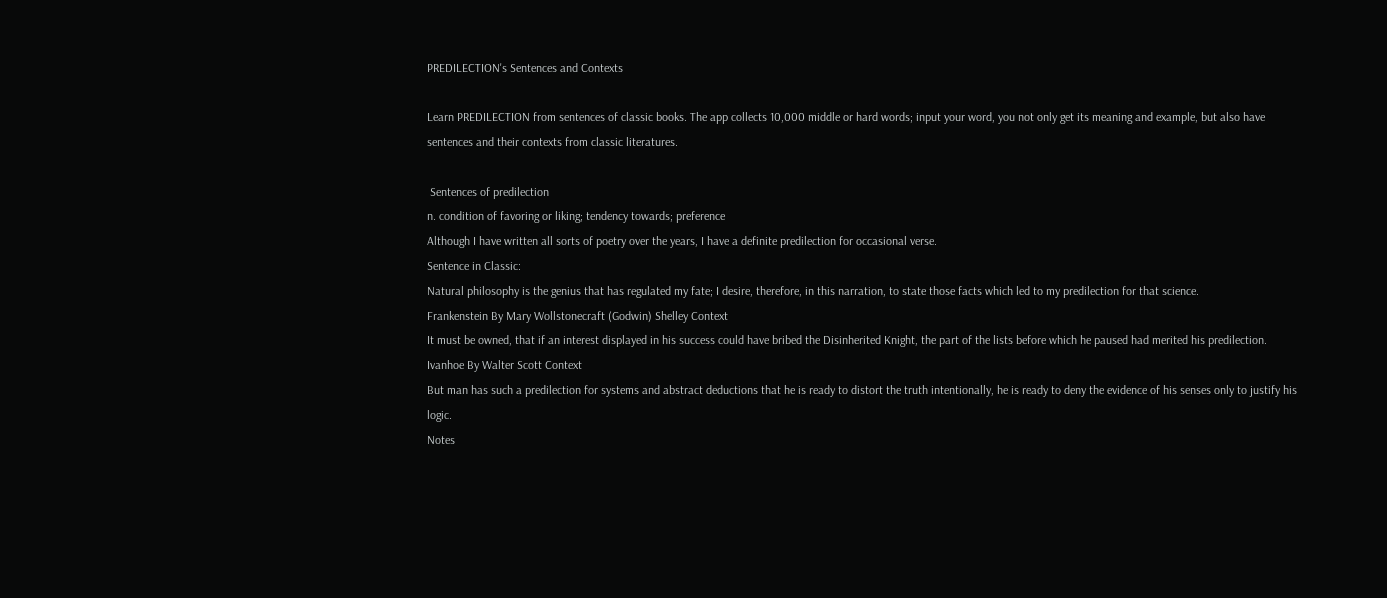PREDILECTION's Sentences and Contexts

Learn PREDILECTION from sentences of classic books. The app collects 10,000 middle or hard words; input your word, you not only get its meaning and example, but also have sentences and their contexts from classic literatures.

 Sentences of predilection
n. condition of favoring or liking; tendency towards; preference
Although I have written all sorts of poetry over the years, I have a definite predilection for occasional verse.
Sentence in Classic:
Natural philosophy is the genius that has regulated my fate; I desire, therefore, in this narration, to state those facts which led to my predilection for that science.
Frankenstein By Mary Wollstonecraft (Godwin) Shelley Context
It must be owned, that if an interest displayed in his success could have bribed the Disinherited Knight, the part of the lists before which he paused had merited his predilection.
Ivanhoe By Walter Scott Context
But man has such a predilection for systems and abstract deductions that he is ready to distort the truth intentionally, he is ready to deny the evidence of his senses only to justify his logic.
Notes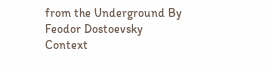from the Underground By Feodor Dostoevsky Context